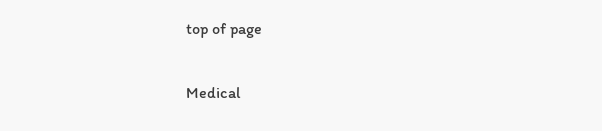top of page

Medical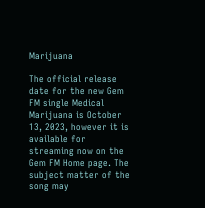Marijuana

The official release date for the new Gem FM single Medical Marijuana is October 13, 2023, however it is available for streaming now on the Gem FM Home page. The subject matter of the song may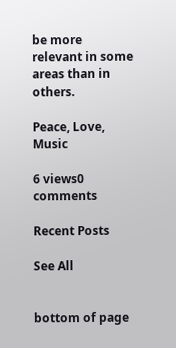be more relevant in some areas than in others.

Peace, Love, Music

6 views0 comments

Recent Posts

See All


bottom of page